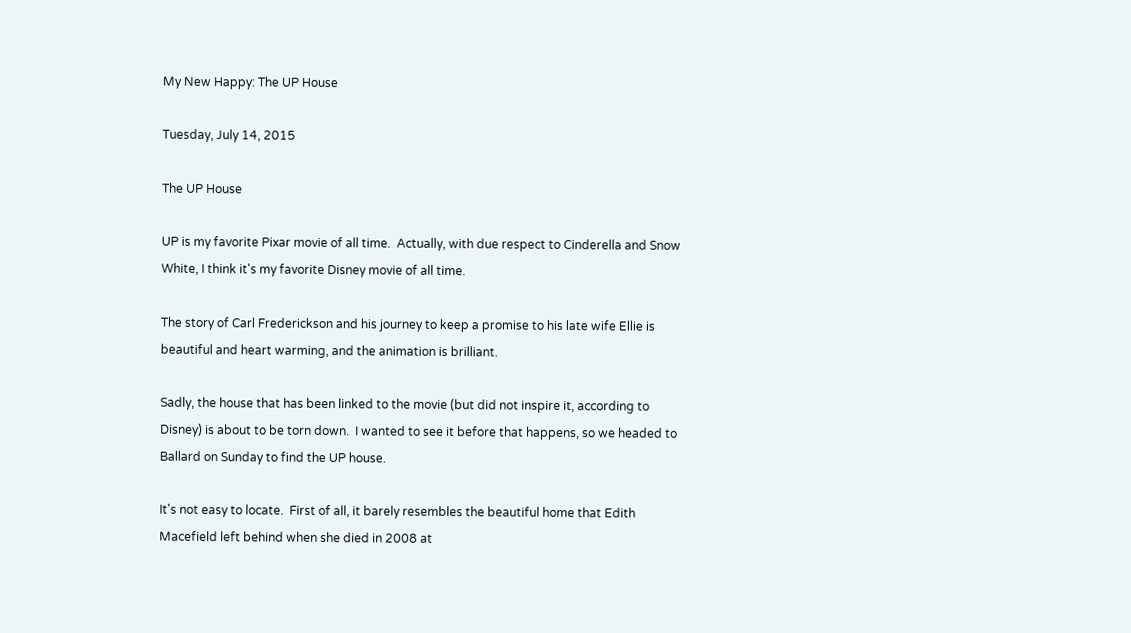My New Happy: The UP House

Tuesday, July 14, 2015

The UP House

UP is my favorite Pixar movie of all time.  Actually, with due respect to Cinderella and Snow White, I think it's my favorite Disney movie of all time.

The story of Carl Frederickson and his journey to keep a promise to his late wife Ellie is beautiful and heart warming, and the animation is brilliant.

Sadly, the house that has been linked to the movie (but did not inspire it, according to Disney) is about to be torn down.  I wanted to see it before that happens, so we headed to Ballard on Sunday to find the UP house.

It's not easy to locate.  First of all, it barely resembles the beautiful home that Edith Macefield left behind when she died in 2008 at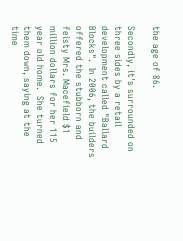the age of 86.

Secondly, it's surrounded on three sides by a retail development called "Ballard Blocks".  In 2006, the builders offered the stubborn and feisty Mrs. Macefield $1 million dollars for her 115 year old home.  She turned them down, saying at the time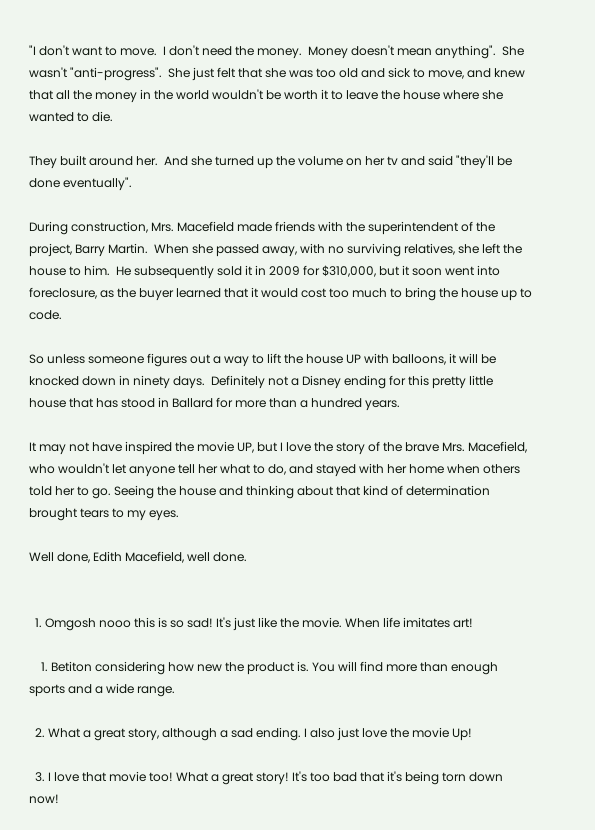"I don't want to move.  I don't need the money.  Money doesn't mean anything".  She wasn't "anti-progress".  She just felt that she was too old and sick to move, and knew that all the money in the world wouldn't be worth it to leave the house where she wanted to die.

They built around her.  And she turned up the volume on her tv and said "they'll be done eventually".

During construction, Mrs. Macefield made friends with the superintendent of the project, Barry Martin.  When she passed away, with no surviving relatives, she left the house to him.  He subsequently sold it in 2009 for $310,000, but it soon went into foreclosure, as the buyer learned that it would cost too much to bring the house up to code.

So unless someone figures out a way to lift the house UP with balloons, it will be knocked down in ninety days.  Definitely not a Disney ending for this pretty little house that has stood in Ballard for more than a hundred years.

It may not have inspired the movie UP, but I love the story of the brave Mrs. Macefield, who wouldn't let anyone tell her what to do, and stayed with her home when others told her to go. Seeing the house and thinking about that kind of determination brought tears to my eyes.

Well done, Edith Macefield, well done.


  1. Omgosh nooo this is so sad! It's just like the movie. When life imitates art!

    1. Betiton considering how new the product is. You will find more than enough sports and a wide range.

  2. What a great story, although a sad ending. I also just love the movie Up!

  3. I love that movie too! What a great story! It's too bad that it's being torn down now!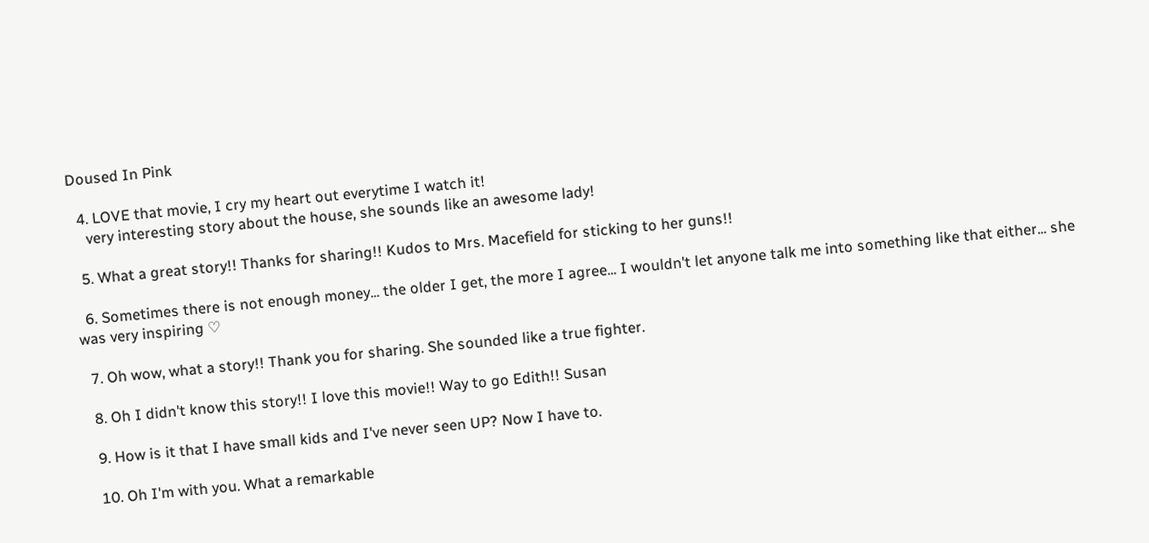Doused In Pink

  4. LOVE that movie, I cry my heart out everytime I watch it!
    very interesting story about the house, she sounds like an awesome lady!

  5. What a great story!! Thanks for sharing!! Kudos to Mrs. Macefield for sticking to her guns!!

  6. Sometimes there is not enough money... the older I get, the more I agree... I wouldn't let anyone talk me into something like that either... she was very inspiring ♡

  7. Oh wow, what a story!! Thank you for sharing. She sounded like a true fighter.

  8. Oh I didn't know this story!! I love this movie!! Way to go Edith!! Susan

  9. How is it that I have small kids and I've never seen UP? Now I have to.

  10. Oh I'm with you. What a remarkable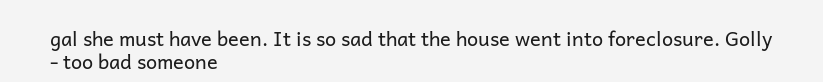gal she must have been. It is so sad that the house went into foreclosure. Golly - too bad someone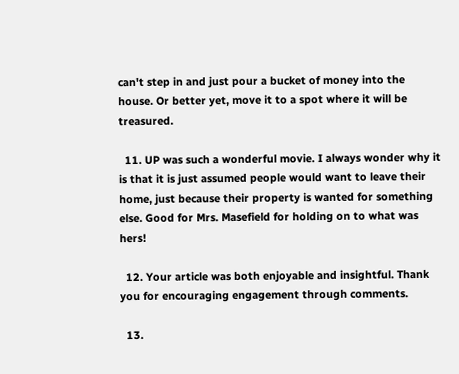can't step in and just pour a bucket of money into the house. Or better yet, move it to a spot where it will be treasured.

  11. UP was such a wonderful movie. I always wonder why it is that it is just assumed people would want to leave their home, just because their property is wanted for something else. Good for Mrs. Masefield for holding on to what was hers!

  12. Your article was both enjoyable and insightful. Thank you for encouraging engagement through comments.

  13.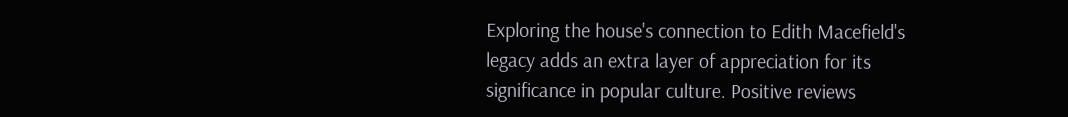Exploring the house's connection to Edith Macefield's legacy adds an extra layer of appreciation for its significance in popular culture. Positive reviews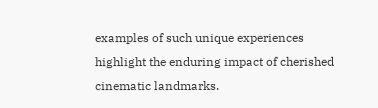examples of such unique experiences highlight the enduring impact of cherished cinematic landmarks.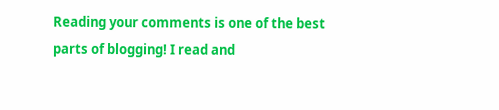Reading your comments is one of the best parts of blogging! I read and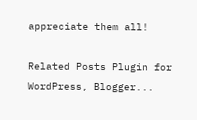appreciate them all!

Related Posts Plugin for WordPress, Blogger...